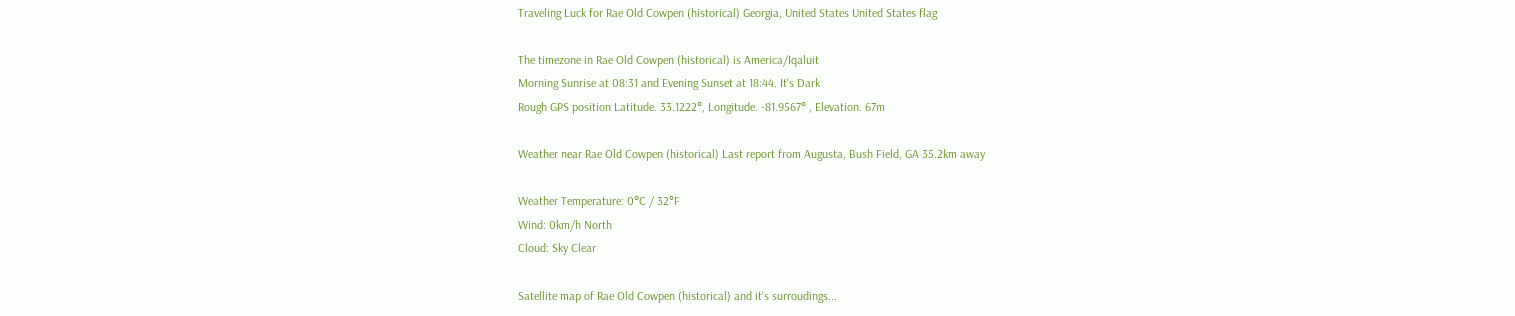Traveling Luck for Rae Old Cowpen (historical) Georgia, United States United States flag

The timezone in Rae Old Cowpen (historical) is America/Iqaluit
Morning Sunrise at 08:31 and Evening Sunset at 18:44. It's Dark
Rough GPS position Latitude. 33.1222°, Longitude. -81.9567° , Elevation. 67m

Weather near Rae Old Cowpen (historical) Last report from Augusta, Bush Field, GA 35.2km away

Weather Temperature: 0°C / 32°F
Wind: 0km/h North
Cloud: Sky Clear

Satellite map of Rae Old Cowpen (historical) and it's surroudings...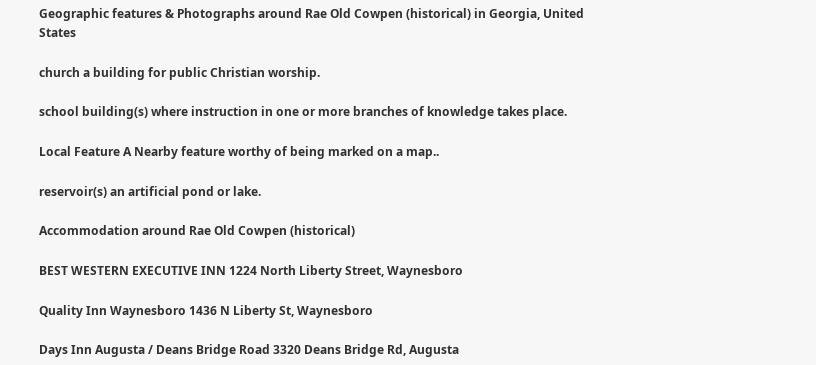Geographic features & Photographs around Rae Old Cowpen (historical) in Georgia, United States

church a building for public Christian worship.

school building(s) where instruction in one or more branches of knowledge takes place.

Local Feature A Nearby feature worthy of being marked on a map..

reservoir(s) an artificial pond or lake.

Accommodation around Rae Old Cowpen (historical)

BEST WESTERN EXECUTIVE INN 1224 North Liberty Street, Waynesboro

Quality Inn Waynesboro 1436 N Liberty St, Waynesboro

Days Inn Augusta / Deans Bridge Road 3320 Deans Bridge Rd, Augusta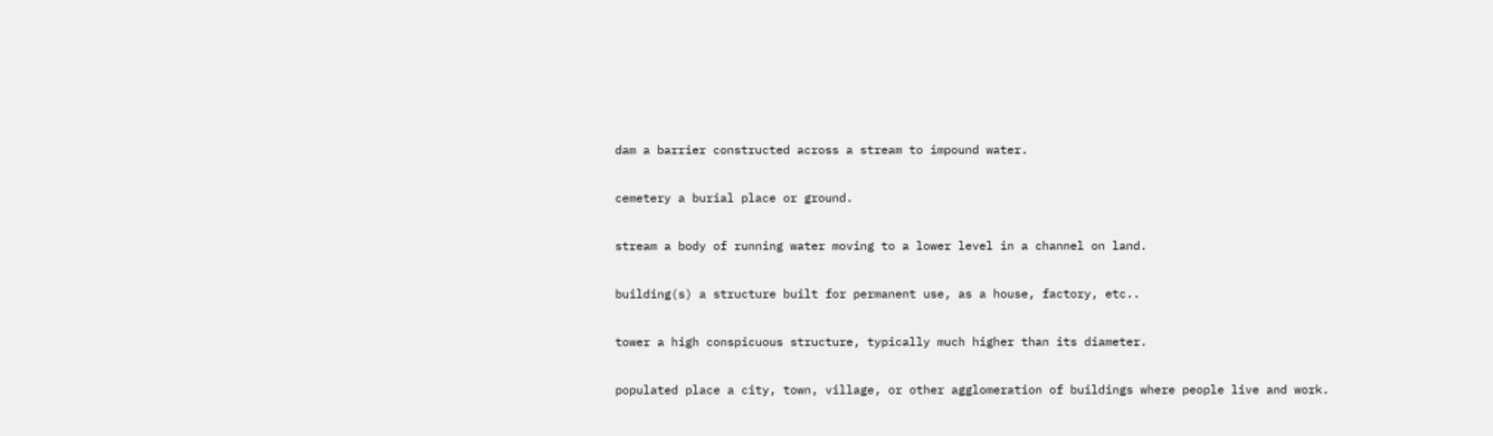dam a barrier constructed across a stream to impound water.

cemetery a burial place or ground.

stream a body of running water moving to a lower level in a channel on land.

building(s) a structure built for permanent use, as a house, factory, etc..

tower a high conspicuous structure, typically much higher than its diameter.

populated place a city, town, village, or other agglomeration of buildings where people live and work.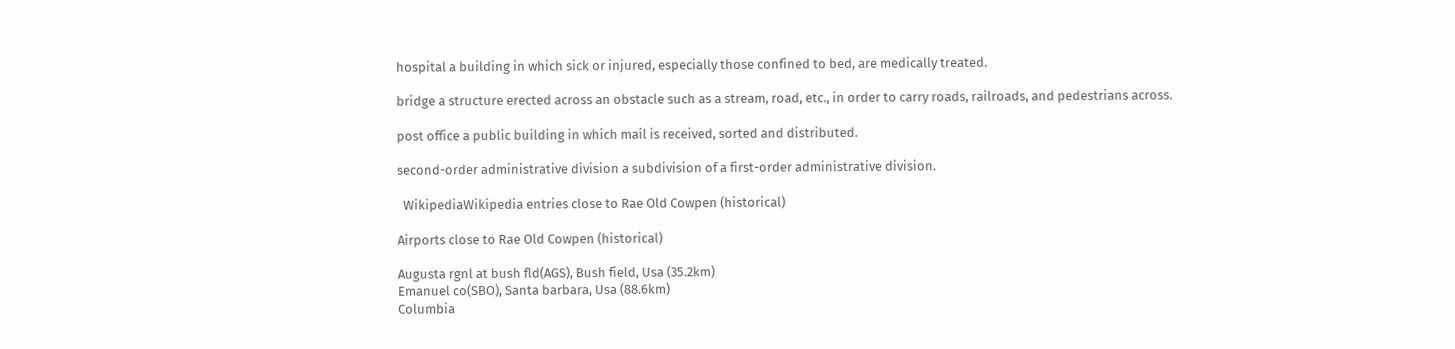hospital a building in which sick or injured, especially those confined to bed, are medically treated.

bridge a structure erected across an obstacle such as a stream, road, etc., in order to carry roads, railroads, and pedestrians across.

post office a public building in which mail is received, sorted and distributed.

second-order administrative division a subdivision of a first-order administrative division.

  WikipediaWikipedia entries close to Rae Old Cowpen (historical)

Airports close to Rae Old Cowpen (historical)

Augusta rgnl at bush fld(AGS), Bush field, Usa (35.2km)
Emanuel co(SBO), Santa barbara, Usa (88.6km)
Columbia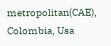metropolitan(CAE), Colombia, Usa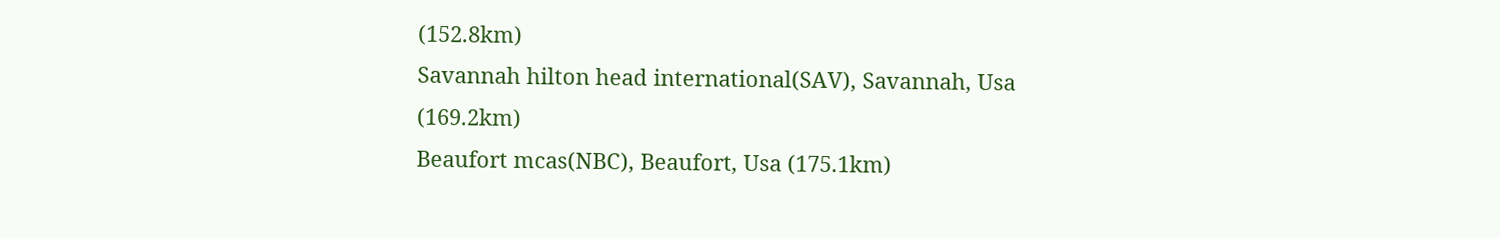(152.8km)
Savannah hilton head international(SAV), Savannah, Usa (169.2km)
Beaufort mcas(NBC), Beaufort, Usa (175.1km)